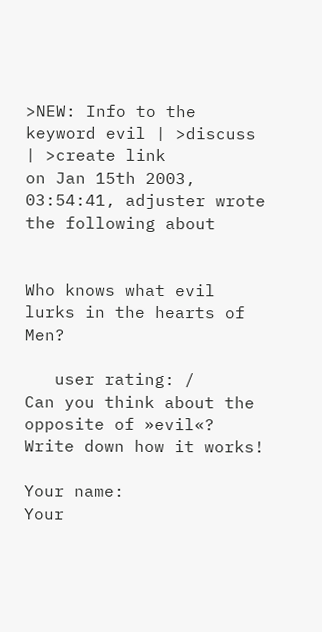>NEW: Info to the keyword evil | >discuss | >create link
on Jan 15th 2003, 03:54:41, adjuster wrote the following about


Who knows what evil lurks in the hearts of Men?

   user rating: /
Can you think about the opposite of »evil«? Write down how it works!

Your name:
Your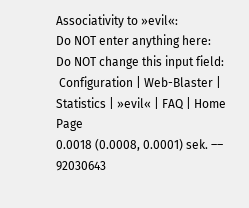Associativity to »evil«:
Do NOT enter anything here:
Do NOT change this input field:
 Configuration | Web-Blaster | Statistics | »evil« | FAQ | Home Page
0.0018 (0.0008, 0.0001) sek. –– 92030643